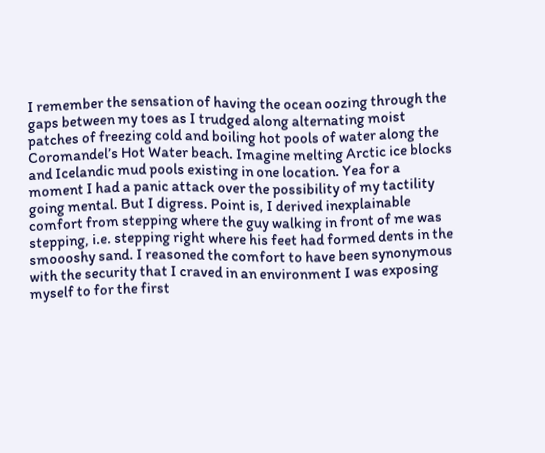I remember the sensation of having the ocean oozing through the gaps between my toes as I trudged along alternating moist patches of freezing cold and boiling hot pools of water along the Coromandel’s Hot Water beach. Imagine melting Arctic ice blocks and Icelandic mud pools existing in one location. Yea for a moment I had a panic attack over the possibility of my tactility going mental. But I digress. Point is, I derived inexplainable comfort from stepping where the guy walking in front of me was stepping, i.e. stepping right where his feet had formed dents in the smoooshy sand. I reasoned the comfort to have been synonymous with the security that I craved in an environment I was exposing myself to for the first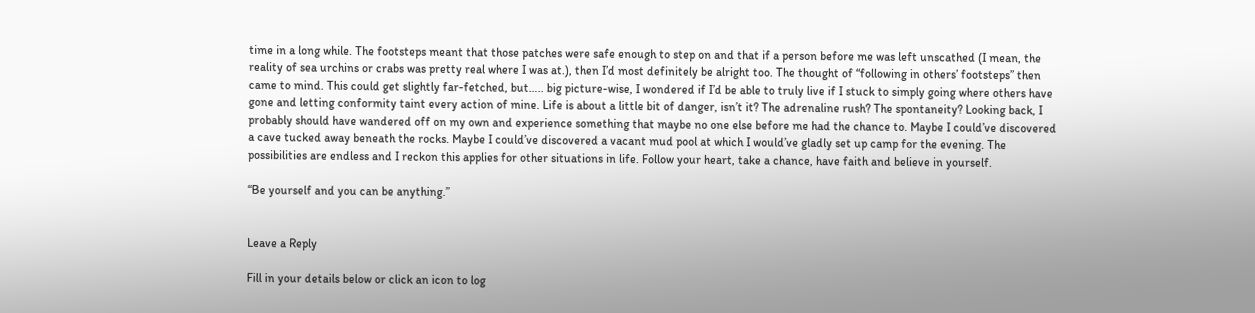time in a long while. The footsteps meant that those patches were safe enough to step on and that if a person before me was left unscathed (I mean, the reality of sea urchins or crabs was pretty real where I was at.), then I’d most definitely be alright too. The thought of “following in others’ footsteps” then came to mind. This could get slightly far-fetched, but….. big picture-wise, I wondered if I’d be able to truly live if I stuck to simply going where others have gone and letting conformity taint every action of mine. Life is about a little bit of danger, isn’t it? The adrenaline rush? The spontaneity? Looking back, I probably should have wandered off on my own and experience something that maybe no one else before me had the chance to. Maybe I could’ve discovered a cave tucked away beneath the rocks. Maybe I could’ve discovered a vacant mud pool at which I would’ve gladly set up camp for the evening. The possibilities are endless and I reckon this applies for other situations in life. Follow your heart, take a chance, have faith and believe in yourself.

“Be yourself and you can be anything.”


Leave a Reply

Fill in your details below or click an icon to log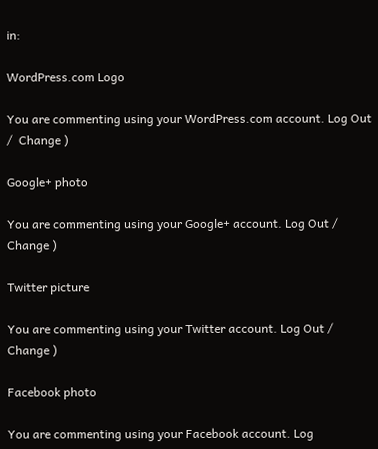in:

WordPress.com Logo

You are commenting using your WordPress.com account. Log Out /  Change )

Google+ photo

You are commenting using your Google+ account. Log Out /  Change )

Twitter picture

You are commenting using your Twitter account. Log Out /  Change )

Facebook photo

You are commenting using your Facebook account. Log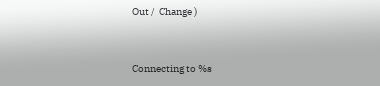Out /  Change )


Connecting to %s